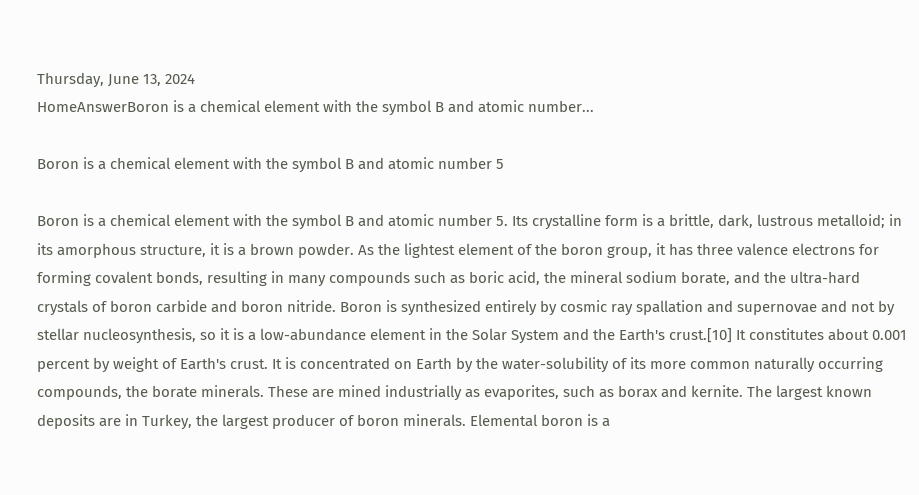Thursday, June 13, 2024
HomeAnswerBoron is a chemical element with the symbol B and atomic number...

Boron is a chemical element with the symbol B and atomic number 5

Boron is a chemical element with the symbol B and atomic number 5. Its crystalline form is a brittle, dark, lustrous metalloid; in its amorphous structure, it is a brown powder. As the lightest element of the boron group, it has three valence electrons for forming covalent bonds, resulting in many compounds such as boric acid, the mineral sodium borate, and the ultra-hard crystals of boron carbide and boron nitride. Boron is synthesized entirely by cosmic ray spallation and supernovae and not by stellar nucleosynthesis, so it is a low-abundance element in the Solar System and the Earth's crust.[10] It constitutes about 0.001 percent by weight of Earth's crust. It is concentrated on Earth by the water-solubility of its more common naturally occurring compounds, the borate minerals. These are mined industrially as evaporites, such as borax and kernite. The largest known deposits are in Turkey, the largest producer of boron minerals. Elemental boron is a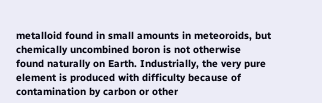metalloid found in small amounts in meteoroids, but chemically uncombined boron is not otherwise found naturally on Earth. Industrially, the very pure element is produced with difficulty because of contamination by carbon or other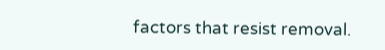factors that resist removal.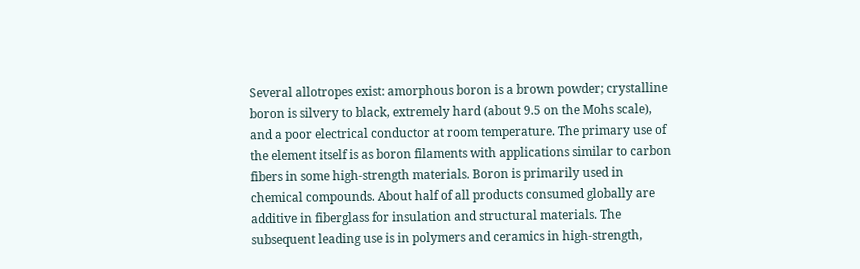Several allotropes exist: amorphous boron is a brown powder; crystalline boron is silvery to black, extremely hard (about 9.5 on the Mohs scale), and a poor electrical conductor at room temperature. The primary use of the element itself is as boron filaments with applications similar to carbon fibers in some high-strength materials. Boron is primarily used in chemical compounds. About half of all products consumed globally are additive in fiberglass for insulation and structural materials. The subsequent leading use is in polymers and ceramics in high-strength,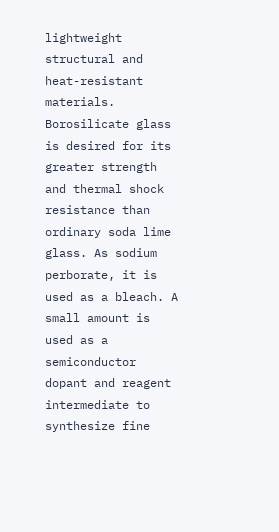lightweight structural and heat-resistant materials. Borosilicate glass is desired for its greater strength and thermal shock resistance than ordinary soda lime glass. As sodium perborate, it is used as a bleach. A small amount is used as a semiconductor dopant and reagent intermediate to synthesize fine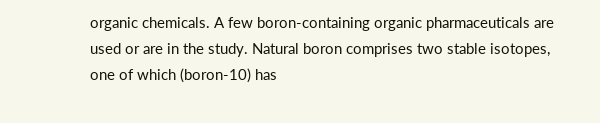organic chemicals. A few boron-containing organic pharmaceuticals are used or are in the study. Natural boron comprises two stable isotopes, one of which (boron-10) has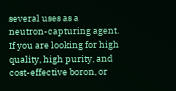several uses as a neutron-capturing agent. If you are looking for high quality, high purity, and cost-effective boron, or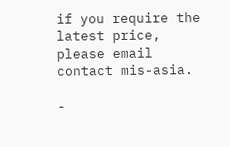if you require the latest price, please email contact mis-asia.

-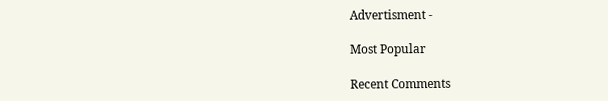Advertisment -

Most Popular

Recent Comments